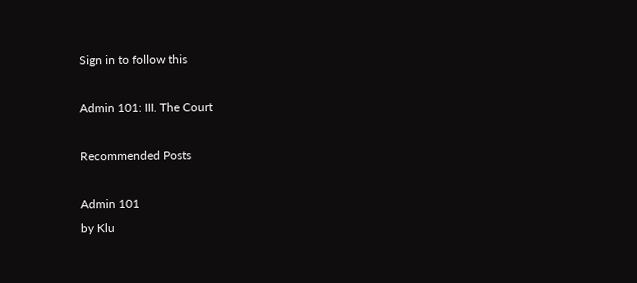Sign in to follow this

Admin 101: III. The Court

Recommended Posts

Admin 101
by Klu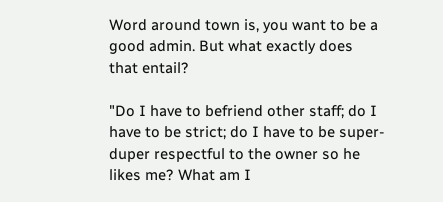Word around town is, you want to be a good admin. But what exactly does that entail?

"Do I have to befriend other staff; do I have to be strict; do I have to be super-duper respectful to the owner so he likes me? What am I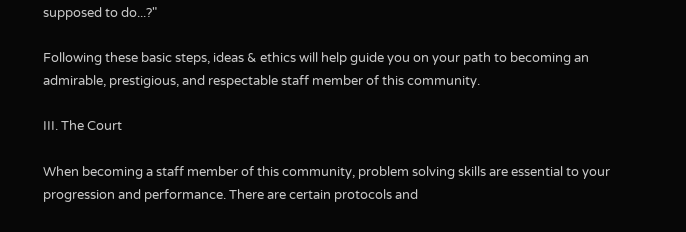supposed to do...?"

Following these basic steps, ideas & ethics will help guide you on your path to becoming an admirable, prestigious, and respectable staff member of this community.

III. The Court

When becoming a staff member of this community, problem solving skills are essential to your progression and performance. There are certain protocols and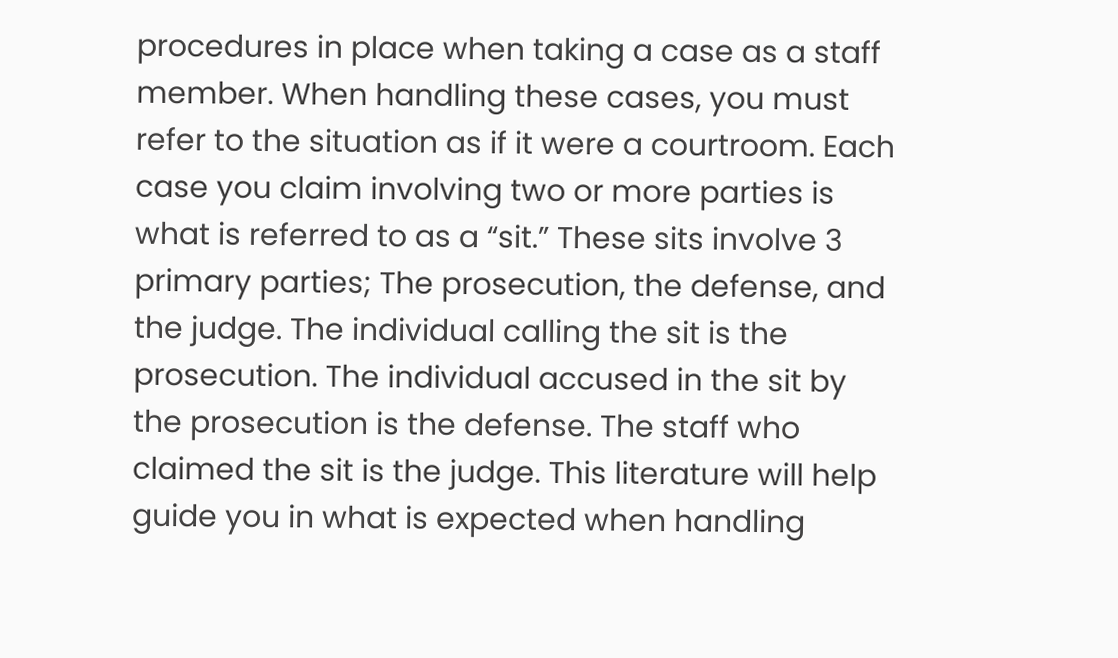procedures in place when taking a case as a staff member. When handling these cases, you must refer to the situation as if it were a courtroom. Each case you claim involving two or more parties is what is referred to as a “sit.” These sits involve 3 primary parties; The prosecution, the defense, and the judge. The individual calling the sit is the prosecution. The individual accused in the sit by the prosecution is the defense. The staff who claimed the sit is the judge. This literature will help guide you in what is expected when handling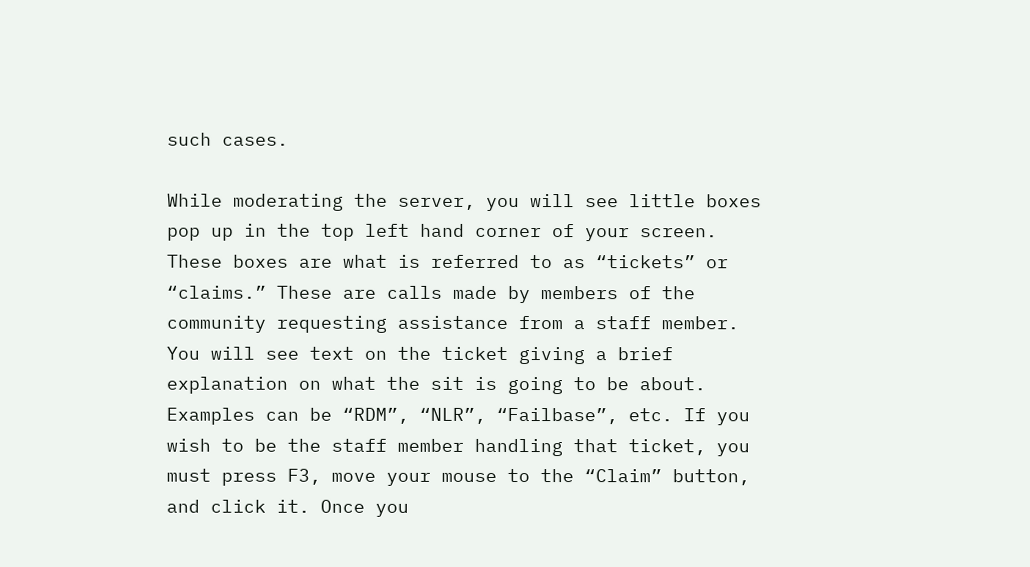such cases.

While moderating the server, you will see little boxes pop up in the top left hand corner of your screen. These boxes are what is referred to as “tickets” or “claims.” These are calls made by members of the community requesting assistance from a staff member. You will see text on the ticket giving a brief explanation on what the sit is going to be about. Examples can be “RDM”, “NLR”, “Failbase”, etc. If you wish to be the staff member handling that ticket, you must press F3, move your mouse to the “Claim” button, and click it. Once you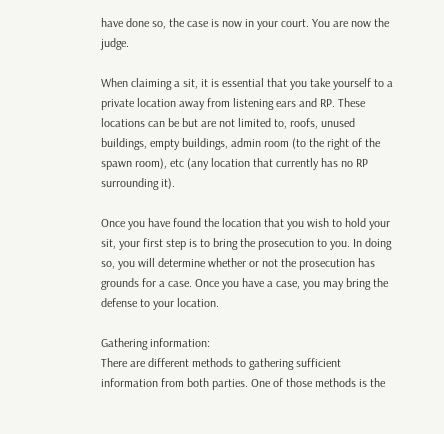have done so, the case is now in your court. You are now the judge.

When claiming a sit, it is essential that you take yourself to a private location away from listening ears and RP. These locations can be but are not limited to, roofs, unused buildings, empty buildings, admin room (to the right of the spawn room), etc (any location that currently has no RP surrounding it).

Once you have found the location that you wish to hold your sit, your first step is to bring the prosecution to you. In doing so, you will determine whether or not the prosecution has grounds for a case. Once you have a case, you may bring the defense to your location.

Gathering information:
There are different methods to gathering sufficient information from both parties. One of those methods is the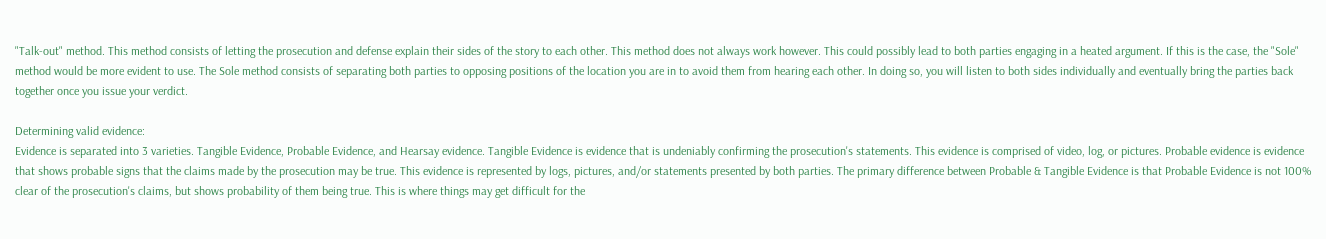"Talk-out" method. This method consists of letting the prosecution and defense explain their sides of the story to each other. This method does not always work however. This could possibly lead to both parties engaging in a heated argument. If this is the case, the "Sole" method would be more evident to use. The Sole method consists of separating both parties to opposing positions of the location you are in to avoid them from hearing each other. In doing so, you will listen to both sides individually and eventually bring the parties back together once you issue your verdict.

Determining valid evidence:
Evidence is separated into 3 varieties. Tangible Evidence, Probable Evidence, and Hearsay evidence. Tangible Evidence is evidence that is undeniably confirming the prosecution's statements. This evidence is comprised of video, log, or pictures. Probable evidence is evidence that shows probable signs that the claims made by the prosecution may be true. This evidence is represented by logs, pictures, and/or statements presented by both parties. The primary difference between Probable & Tangible Evidence is that Probable Evidence is not 100% clear of the prosecution's claims, but shows probability of them being true. This is where things may get difficult for the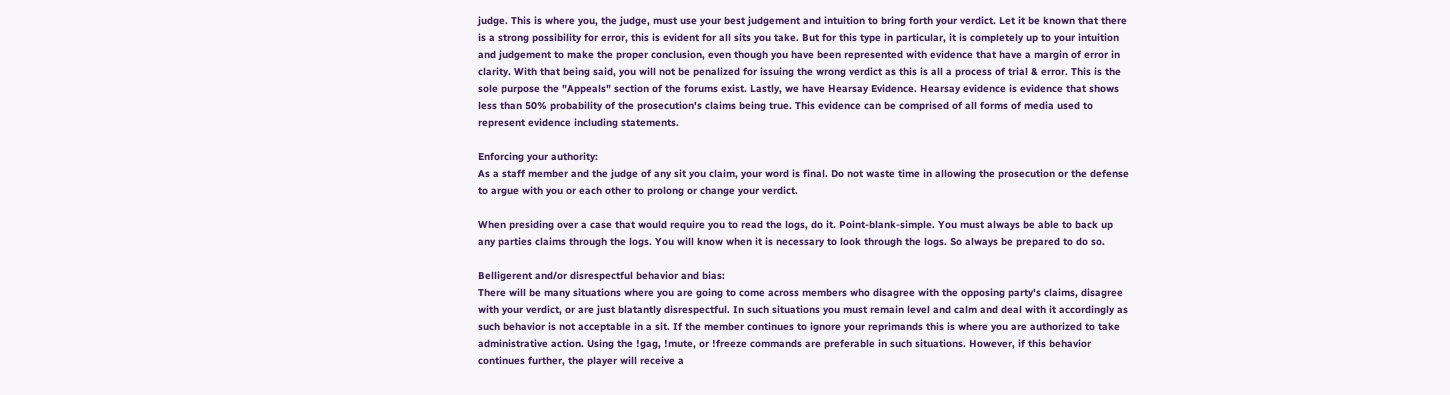judge. This is where you, the judge, must use your best judgement and intuition to bring forth your verdict. Let it be known that there is a strong possibility for error, this is evident for all sits you take. But for this type in particular, it is completely up to your intuition and judgement to make the proper conclusion, even though you have been represented with evidence that have a margin of error in clarity. With that being said, you will not be penalized for issuing the wrong verdict as this is all a process of trial & error. This is the sole purpose the "Appeals" section of the forums exist. Lastly, we have Hearsay Evidence. Hearsay evidence is evidence that shows less than 50% probability of the prosecution's claims being true. This evidence can be comprised of all forms of media used to represent evidence including statements.

Enforcing your authority:
As a staff member and the judge of any sit you claim, your word is final. Do not waste time in allowing the prosecution or the defense to argue with you or each other to prolong or change your verdict.

When presiding over a case that would require you to read the logs, do it. Point-blank-simple. You must always be able to back up any parties claims through the logs. You will know when it is necessary to look through the logs. So always be prepared to do so.

Belligerent and/or disrespectful behavior and bias:
There will be many situations where you are going to come across members who disagree with the opposing party's claims, disagree with your verdict, or are just blatantly disrespectful. In such situations you must remain level and calm and deal with it accordingly as such behavior is not acceptable in a sit. If the member continues to ignore your reprimands this is where you are authorized to take administrative action. Using the !gag, !mute, or !freeze commands are preferable in such situations. However, if this behavior continues further, the player will receive a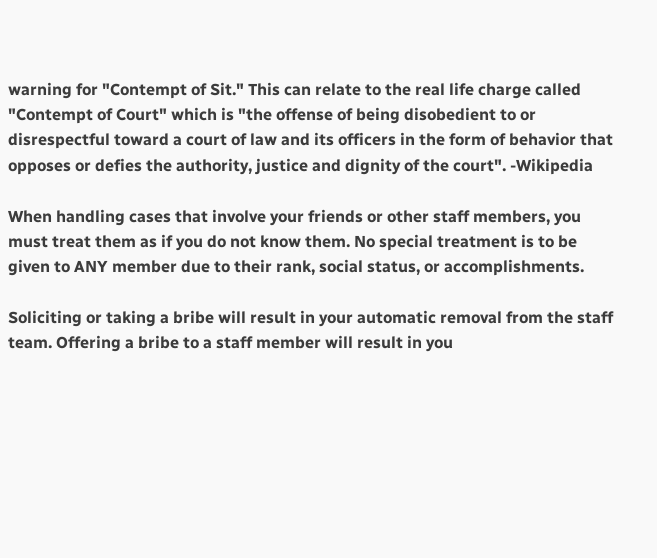warning for "Contempt of Sit." This can relate to the real life charge called "Contempt of Court" which is "the offense of being disobedient to or disrespectful toward a court of law and its officers in the form of behavior that opposes or defies the authority, justice and dignity of the court". -Wikipedia

When handling cases that involve your friends or other staff members, you must treat them as if you do not know them. No special treatment is to be given to ANY member due to their rank, social status, or accomplishments.

Soliciting or taking a bribe will result in your automatic removal from the staff team. Offering a bribe to a staff member will result in you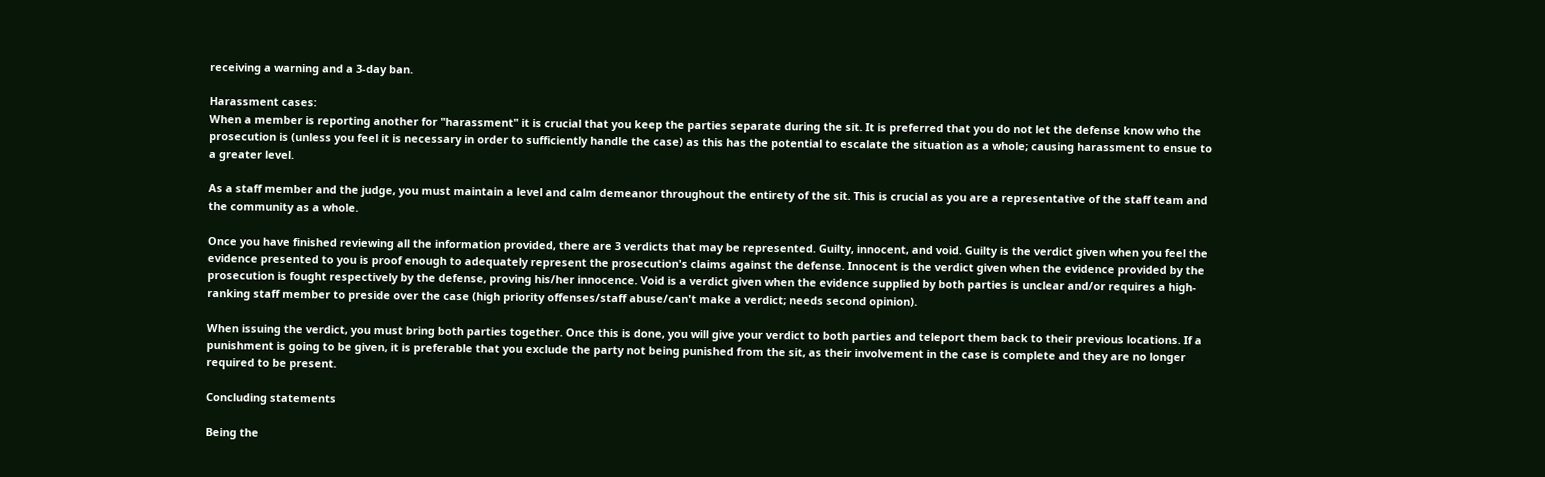receiving a warning and a 3-day ban.

Harassment cases:
When a member is reporting another for "harassment" it is crucial that you keep the parties separate during the sit. It is preferred that you do not let the defense know who the prosecution is (unless you feel it is necessary in order to sufficiently handle the case) as this has the potential to escalate the situation as a whole; causing harassment to ensue to a greater level.

As a staff member and the judge, you must maintain a level and calm demeanor throughout the entirety of the sit. This is crucial as you are a representative of the staff team and the community as a whole.

Once you have finished reviewing all the information provided, there are 3 verdicts that may be represented. Guilty, innocent, and void. Guilty is the verdict given when you feel the evidence presented to you is proof enough to adequately represent the prosecution's claims against the defense. Innocent is the verdict given when the evidence provided by the prosecution is fought respectively by the defense, proving his/her innocence. Void is a verdict given when the evidence supplied by both parties is unclear and/or requires a high-ranking staff member to preside over the case (high priority offenses/staff abuse/can't make a verdict; needs second opinion).

When issuing the verdict, you must bring both parties together. Once this is done, you will give your verdict to both parties and teleport them back to their previous locations. If a punishment is going to be given, it is preferable that you exclude the party not being punished from the sit, as their involvement in the case is complete and they are no longer required to be present.

Concluding statements

Being the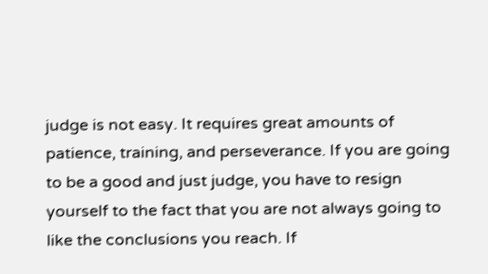judge is not easy. It requires great amounts of patience, training, and perseverance. If you are going to be a good and just judge, you have to resign yourself to the fact that you are not always going to like the conclusions you reach. If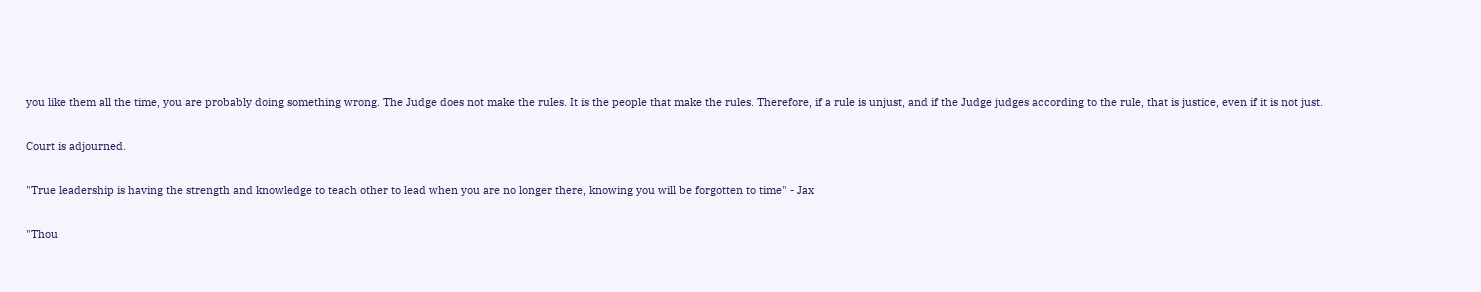you like them all the time, you are probably doing something wrong. The Judge does not make the rules. It is the people that make the rules. Therefore, if a rule is unjust, and if the Judge judges according to the rule, that is justice, even if it is not just.

Court is adjourned.

"True leadership is having the strength and knowledge to teach other to lead when you are no longer there, knowing you will be forgotten to time" - Jax

"Thou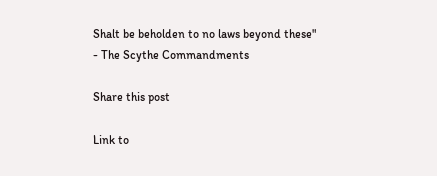Shalt be beholden to no laws beyond these"
- The Scythe Commandments

Share this post

Link to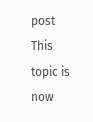post
This topic is now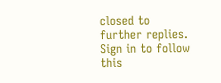closed to further replies.
Sign in to follow this